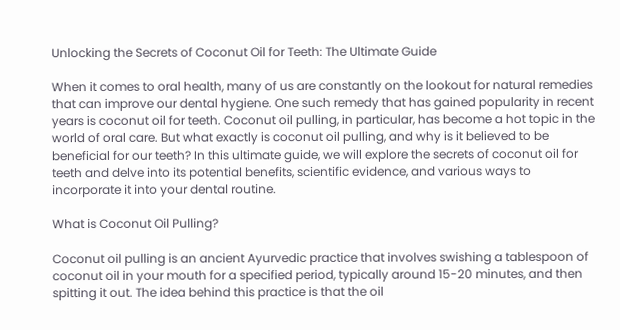Unlocking the Secrets of Coconut Oil for Teeth: The Ultimate Guide

When it comes to oral health, many of us are constantly on the lookout for natural remedies that can improve our dental hygiene. One such remedy that has gained popularity in recent years is coconut oil for teeth. Coconut oil pulling, in particular, has become a hot topic in the world of oral care. But what exactly is coconut oil pulling, and why is it believed to be beneficial for our teeth? In this ultimate guide, we will explore the secrets of coconut oil for teeth and delve into its potential benefits, scientific evidence, and various ways to incorporate it into your dental routine.

What is Coconut Oil Pulling?

Coconut oil pulling is an ancient Ayurvedic practice that involves swishing a tablespoon of coconut oil in your mouth for a specified period, typically around 15-20 minutes, and then spitting it out. The idea behind this practice is that the oil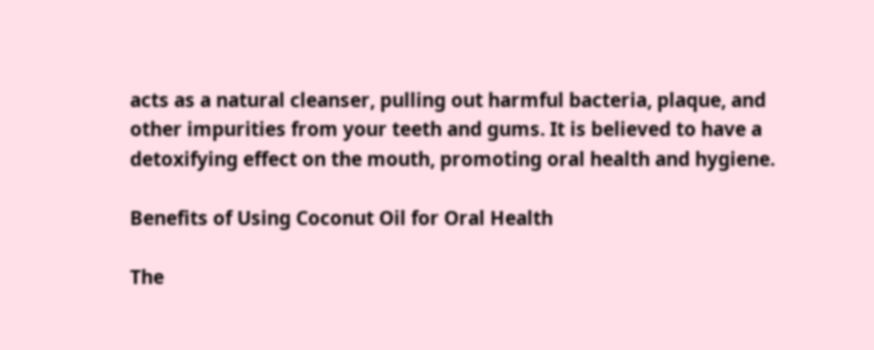acts as a natural cleanser, pulling out harmful bacteria, plaque, and other impurities from your teeth and gums. It is believed to have a detoxifying effect on the mouth, promoting oral health and hygiene.

Benefits of Using Coconut Oil for Oral Health

The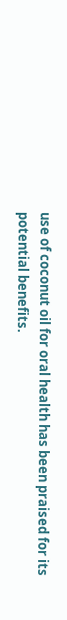use of coconut oil for oral health has been praised for its potential benefits.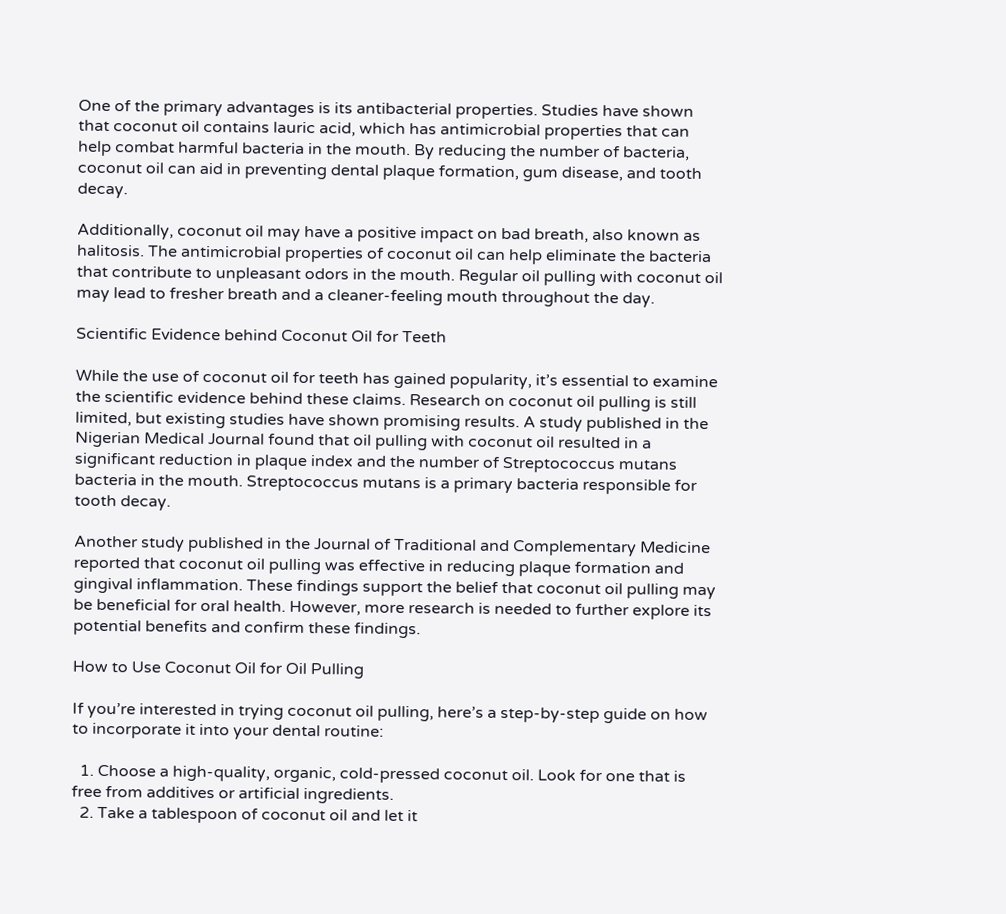One of the primary advantages is its antibacterial properties. Studies have shown that coconut oil contains lauric acid, which has antimicrobial properties that can help combat harmful bacteria in the mouth. By reducing the number of bacteria, coconut oil can aid in preventing dental plaque formation, gum disease, and tooth decay.

Additionally, coconut oil may have a positive impact on bad breath, also known as halitosis. The antimicrobial properties of coconut oil can help eliminate the bacteria that contribute to unpleasant odors in the mouth. Regular oil pulling with coconut oil may lead to fresher breath and a cleaner-feeling mouth throughout the day.

Scientific Evidence behind Coconut Oil for Teeth

While the use of coconut oil for teeth has gained popularity, it’s essential to examine the scientific evidence behind these claims. Research on coconut oil pulling is still limited, but existing studies have shown promising results. A study published in the Nigerian Medical Journal found that oil pulling with coconut oil resulted in a significant reduction in plaque index and the number of Streptococcus mutans bacteria in the mouth. Streptococcus mutans is a primary bacteria responsible for tooth decay.

Another study published in the Journal of Traditional and Complementary Medicine reported that coconut oil pulling was effective in reducing plaque formation and gingival inflammation. These findings support the belief that coconut oil pulling may be beneficial for oral health. However, more research is needed to further explore its potential benefits and confirm these findings.

How to Use Coconut Oil for Oil Pulling

If you’re interested in trying coconut oil pulling, here’s a step-by-step guide on how to incorporate it into your dental routine:

  1. Choose a high-quality, organic, cold-pressed coconut oil. Look for one that is free from additives or artificial ingredients.
  2. Take a tablespoon of coconut oil and let it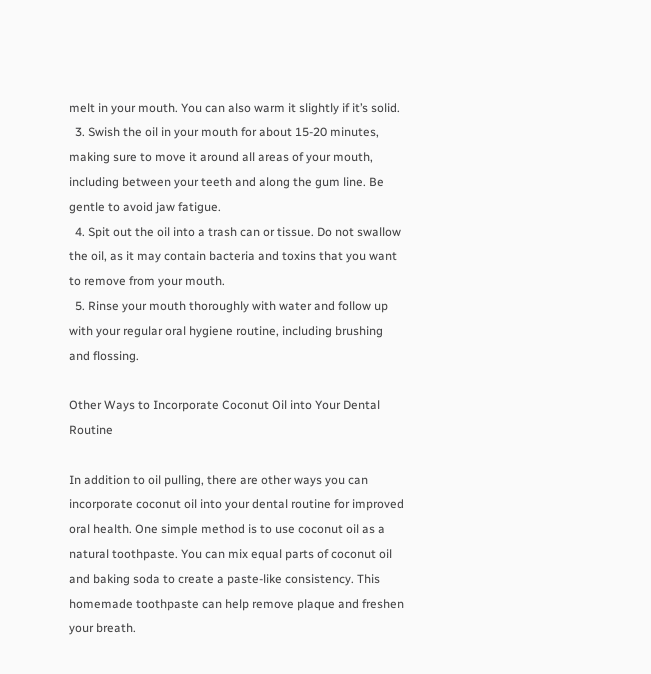melt in your mouth. You can also warm it slightly if it’s solid.
  3. Swish the oil in your mouth for about 15-20 minutes, making sure to move it around all areas of your mouth, including between your teeth and along the gum line. Be gentle to avoid jaw fatigue.
  4. Spit out the oil into a trash can or tissue. Do not swallow the oil, as it may contain bacteria and toxins that you want to remove from your mouth.
  5. Rinse your mouth thoroughly with water and follow up with your regular oral hygiene routine, including brushing and flossing.

Other Ways to Incorporate Coconut Oil into Your Dental Routine

In addition to oil pulling, there are other ways you can incorporate coconut oil into your dental routine for improved oral health. One simple method is to use coconut oil as a natural toothpaste. You can mix equal parts of coconut oil and baking soda to create a paste-like consistency. This homemade toothpaste can help remove plaque and freshen your breath.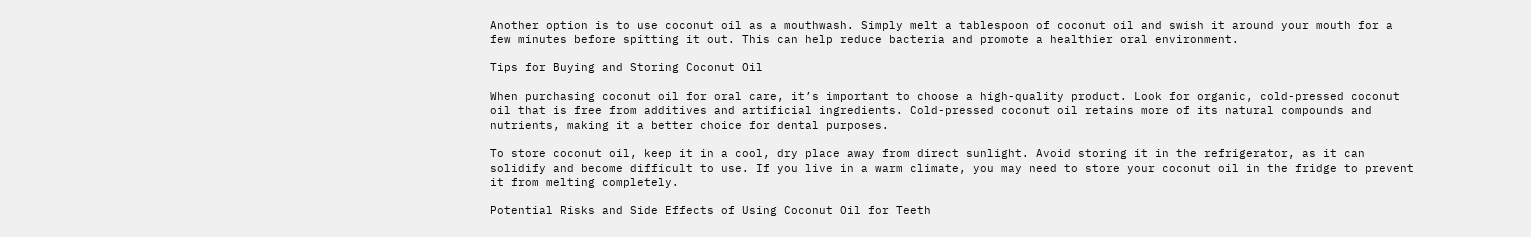Another option is to use coconut oil as a mouthwash. Simply melt a tablespoon of coconut oil and swish it around your mouth for a few minutes before spitting it out. This can help reduce bacteria and promote a healthier oral environment.

Tips for Buying and Storing Coconut Oil

When purchasing coconut oil for oral care, it’s important to choose a high-quality product. Look for organic, cold-pressed coconut oil that is free from additives and artificial ingredients. Cold-pressed coconut oil retains more of its natural compounds and nutrients, making it a better choice for dental purposes.

To store coconut oil, keep it in a cool, dry place away from direct sunlight. Avoid storing it in the refrigerator, as it can solidify and become difficult to use. If you live in a warm climate, you may need to store your coconut oil in the fridge to prevent it from melting completely.

Potential Risks and Side Effects of Using Coconut Oil for Teeth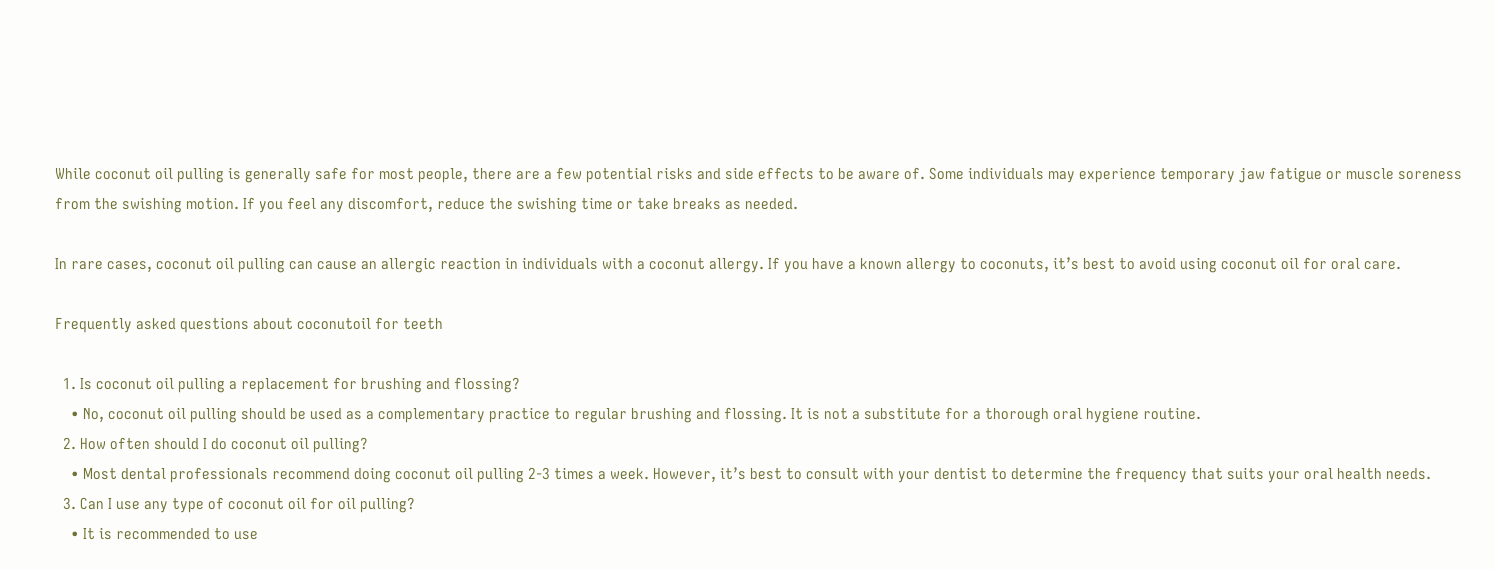While coconut oil pulling is generally safe for most people, there are a few potential risks and side effects to be aware of. Some individuals may experience temporary jaw fatigue or muscle soreness from the swishing motion. If you feel any discomfort, reduce the swishing time or take breaks as needed.

In rare cases, coconut oil pulling can cause an allergic reaction in individuals with a coconut allergy. If you have a known allergy to coconuts, it’s best to avoid using coconut oil for oral care.

Frequently asked questions about coconutoil for teeth

  1. Is coconut oil pulling a replacement for brushing and flossing?
    • No, coconut oil pulling should be used as a complementary practice to regular brushing and flossing. It is not a substitute for a thorough oral hygiene routine.
  2. How often should I do coconut oil pulling?
    • Most dental professionals recommend doing coconut oil pulling 2-3 times a week. However, it’s best to consult with your dentist to determine the frequency that suits your oral health needs.
  3. Can I use any type of coconut oil for oil pulling?
    • It is recommended to use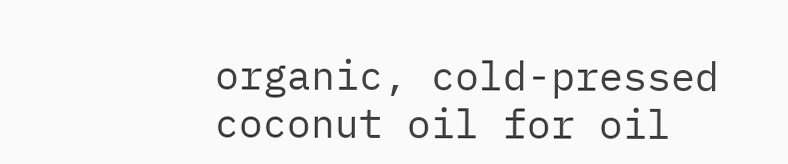organic, cold-pressed coconut oil for oil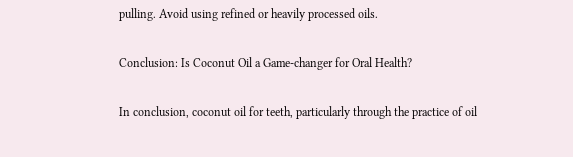pulling. Avoid using refined or heavily processed oils.

Conclusion: Is Coconut Oil a Game-changer for Oral Health?

In conclusion, coconut oil for teeth, particularly through the practice of oil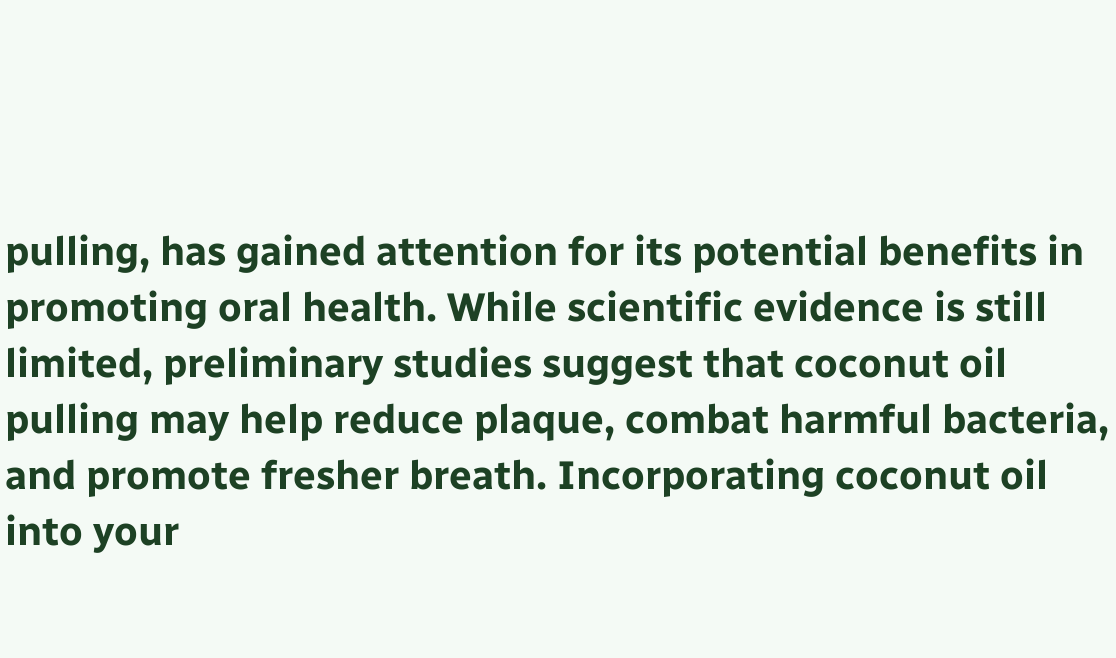pulling, has gained attention for its potential benefits in promoting oral health. While scientific evidence is still limited, preliminary studies suggest that coconut oil pulling may help reduce plaque, combat harmful bacteria, and promote fresher breath. Incorporating coconut oil into your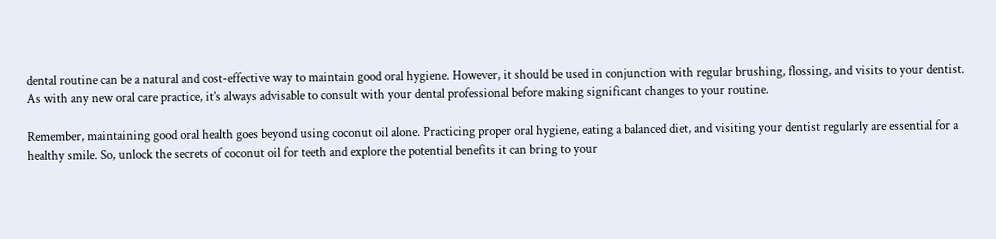dental routine can be a natural and cost-effective way to maintain good oral hygiene. However, it should be used in conjunction with regular brushing, flossing, and visits to your dentist. As with any new oral care practice, it’s always advisable to consult with your dental professional before making significant changes to your routine.

Remember, maintaining good oral health goes beyond using coconut oil alone. Practicing proper oral hygiene, eating a balanced diet, and visiting your dentist regularly are essential for a healthy smile. So, unlock the secrets of coconut oil for teeth and explore the potential benefits it can bring to your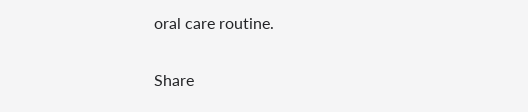oral care routine.

Share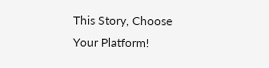This Story, Choose Your Platform!